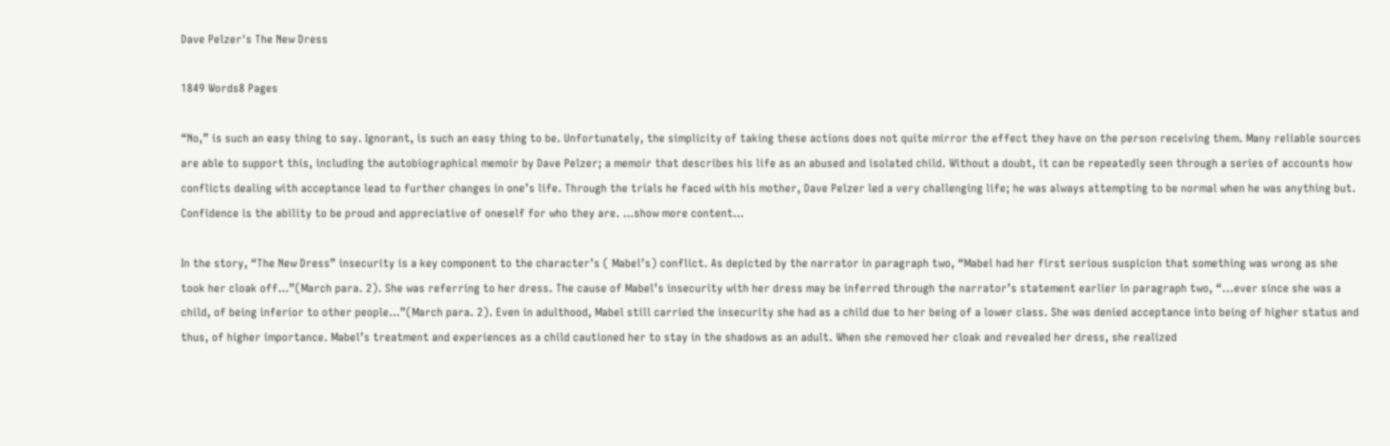Dave Pelzer's The New Dress

1849 Words8 Pages

“No,” is such an easy thing to say. Ignorant, is such an easy thing to be. Unfortunately, the simplicity of taking these actions does not quite mirror the effect they have on the person receiving them. Many reliable sources are able to support this, including the autobiographical memoir by Dave Pelzer; a memoir that describes his life as an abused and isolated child. Without a doubt, it can be repeatedly seen through a series of accounts how conflicts dealing with acceptance lead to further changes in one’s life. Through the trials he faced with his mother, Dave Pelzer led a very challenging life; he was always attempting to be normal when he was anything but. Confidence is the ability to be proud and appreciative of oneself for who they are. …show more content…

In the story, “The New Dress” insecurity is a key component to the character’s ( Mabel’s) conflict. As depicted by the narrator in paragraph two, “Mabel had her first serious suspicion that something was wrong as she took her cloak off…”(March para. 2). She was referring to her dress. The cause of Mabel’s insecurity with her dress may be inferred through the narrator’s statement earlier in paragraph two, “...ever since she was a child, of being inferior to other people…”(March para. 2). Even in adulthood, Mabel still carried the insecurity she had as a child due to her being of a lower class. She was denied acceptance into being of higher status and thus, of higher importance. Mabel’s treatment and experiences as a child cautioned her to stay in the shadows as an adult. When she removed her cloak and revealed her dress, she realized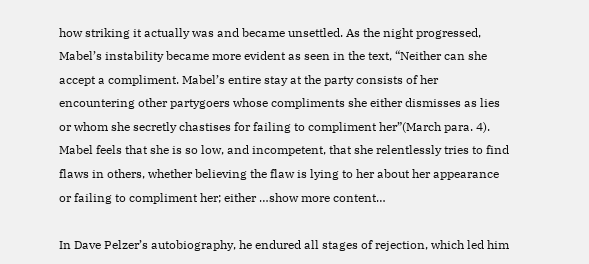how striking it actually was and became unsettled. As the night progressed, Mabel’s instability became more evident as seen in the text, “Neither can she accept a compliment. Mabel’s entire stay at the party consists of her encountering other partygoers whose compliments she either dismisses as lies or whom she secretly chastises for failing to compliment her”(March para. 4). Mabel feels that she is so low, and incompetent, that she relentlessly tries to find flaws in others, whether believing the flaw is lying to her about her appearance or failing to compliment her; either …show more content…

In Dave Pelzer’s autobiography, he endured all stages of rejection, which led him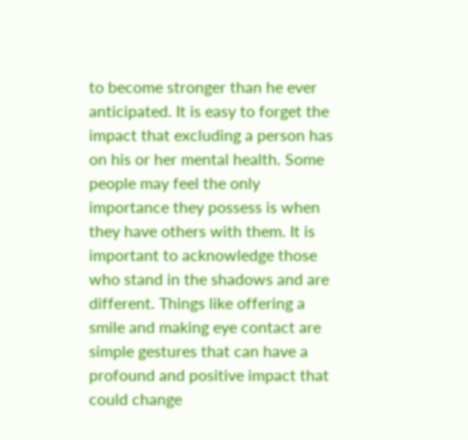to become stronger than he ever anticipated. It is easy to forget the impact that excluding a person has on his or her mental health. Some people may feel the only importance they possess is when they have others with them. It is important to acknowledge those who stand in the shadows and are different. Things like offering a smile and making eye contact are simple gestures that can have a profound and positive impact that could change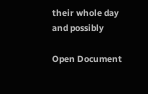their whole day and possibly

Open Document